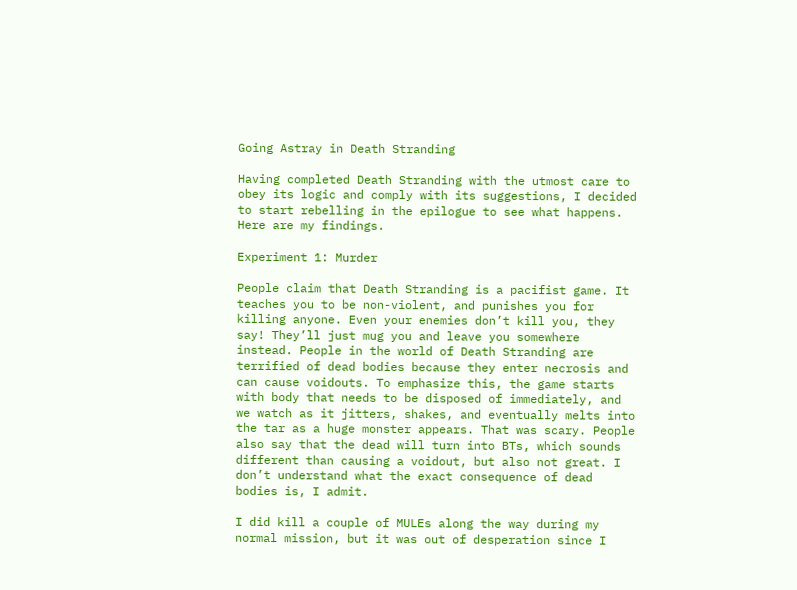Going Astray in Death Stranding

Having completed Death Stranding with the utmost care to obey its logic and comply with its suggestions, I decided to start rebelling in the epilogue to see what happens. Here are my findings.

Experiment 1: Murder

People claim that Death Stranding is a pacifist game. It teaches you to be non-violent, and punishes you for killing anyone. Even your enemies don’t kill you, they say! They’ll just mug you and leave you somewhere instead. People in the world of Death Stranding are terrified of dead bodies because they enter necrosis and can cause voidouts. To emphasize this, the game starts with body that needs to be disposed of immediately, and we watch as it jitters, shakes, and eventually melts into the tar as a huge monster appears. That was scary. People also say that the dead will turn into BTs, which sounds different than causing a voidout, but also not great. I don’t understand what the exact consequence of dead bodies is, I admit.

I did kill a couple of MULEs along the way during my normal mission, but it was out of desperation since I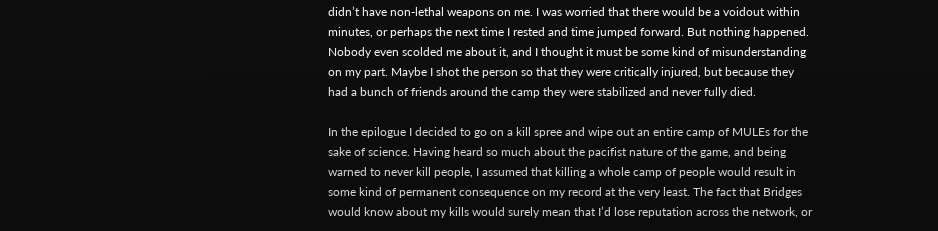didn’t have non-lethal weapons on me. I was worried that there would be a voidout within minutes, or perhaps the next time I rested and time jumped forward. But nothing happened. Nobody even scolded me about it, and I thought it must be some kind of misunderstanding on my part. Maybe I shot the person so that they were critically injured, but because they had a bunch of friends around the camp they were stabilized and never fully died.

In the epilogue I decided to go on a kill spree and wipe out an entire camp of MULEs for the sake of science. Having heard so much about the pacifist nature of the game, and being warned to never kill people, I assumed that killing a whole camp of people would result in some kind of permanent consequence on my record at the very least. The fact that Bridges would know about my kills would surely mean that I’d lose reputation across the network, or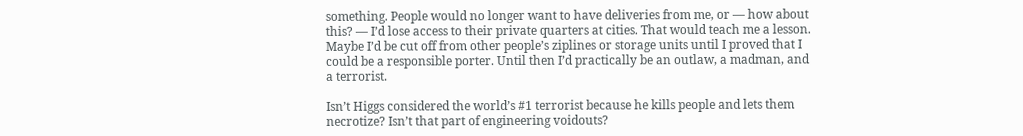something. People would no longer want to have deliveries from me, or — how about this? — I’d lose access to their private quarters at cities. That would teach me a lesson. Maybe I’d be cut off from other people’s ziplines or storage units until I proved that I could be a responsible porter. Until then I’d practically be an outlaw, a madman, and a terrorist.

Isn’t Higgs considered the world’s #1 terrorist because he kills people and lets them necrotize? Isn’t that part of engineering voidouts?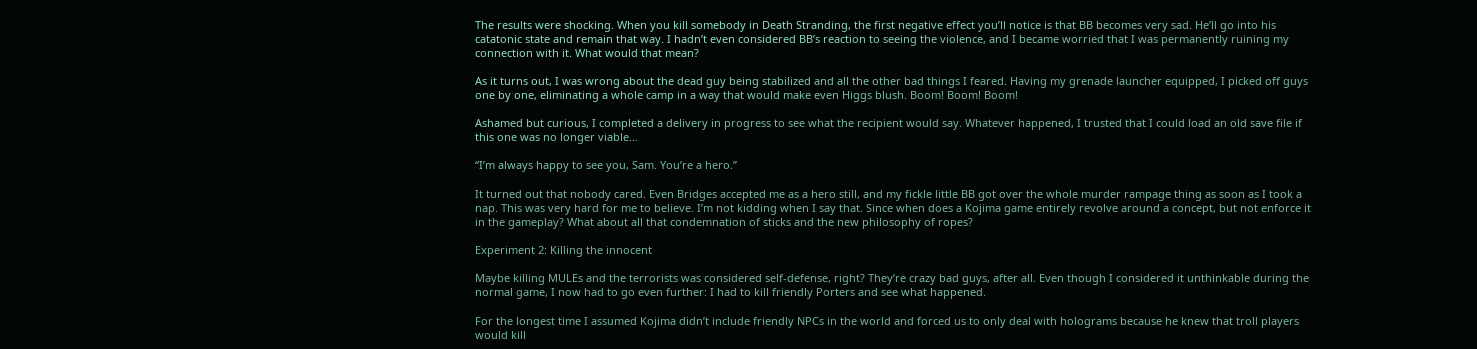The results were shocking. When you kill somebody in Death Stranding, the first negative effect you’ll notice is that BB becomes very sad. He’ll go into his catatonic state and remain that way. I hadn’t even considered BB’s reaction to seeing the violence, and I became worried that I was permanently ruining my connection with it. What would that mean?

As it turns out, I was wrong about the dead guy being stabilized and all the other bad things I feared. Having my grenade launcher equipped, I picked off guys one by one, eliminating a whole camp in a way that would make even Higgs blush. Boom! Boom! Boom!

Ashamed but curious, I completed a delivery in progress to see what the recipient would say. Whatever happened, I trusted that I could load an old save file if this one was no longer viable…

“I’m always happy to see you, Sam. You’re a hero.”

It turned out that nobody cared. Even Bridges accepted me as a hero still, and my fickle little BB got over the whole murder rampage thing as soon as I took a nap. This was very hard for me to believe. I’m not kidding when I say that. Since when does a Kojima game entirely revolve around a concept, but not enforce it in the gameplay? What about all that condemnation of sticks and the new philosophy of ropes?

Experiment 2: Killing the innocent

Maybe killing MULEs and the terrorists was considered self-defense, right? They’re crazy bad guys, after all. Even though I considered it unthinkable during the normal game, I now had to go even further: I had to kill friendly Porters and see what happened.

For the longest time I assumed Kojima didn’t include friendly NPCs in the world and forced us to only deal with holograms because he knew that troll players would kill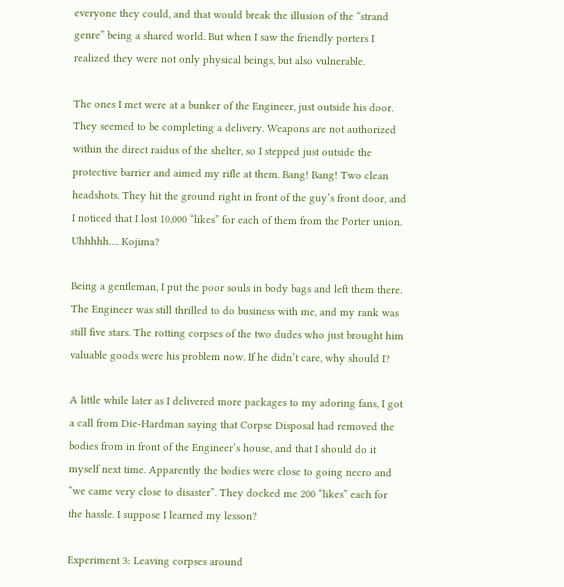everyone they could, and that would break the illusion of the “strand genre” being a shared world. But when I saw the friendly porters I realized they were not only physical beings, but also vulnerable.

The ones I met were at a bunker of the Engineer, just outside his door. They seemed to be completing a delivery. Weapons are not authorized within the direct raidus of the shelter, so I stepped just outside the protective barrier and aimed my rifle at them. Bang! Bang! Two clean headshots. They hit the ground right in front of the guy’s front door, and I noticed that I lost 10,000 “likes” for each of them from the Porter union. Uhhhhh…. Kojima?

Being a gentleman, I put the poor souls in body bags and left them there. The Engineer was still thrilled to do business with me, and my rank was still five stars. The rotting corpses of the two dudes who just brought him valuable goods were his problem now. If he didn’t care, why should I?

A little while later as I delivered more packages to my adoring fans, I got a call from Die-Hardman saying that Corpse Disposal had removed the bodies from in front of the Engineer’s house, and that I should do it myself next time. Apparently the bodies were close to going necro and “we came very close to disaster”. They docked me 200 “likes” each for the hassle. I suppose I learned my lesson?

Experiment 3: Leaving corpses around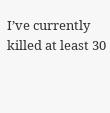I’ve currently killed at least 30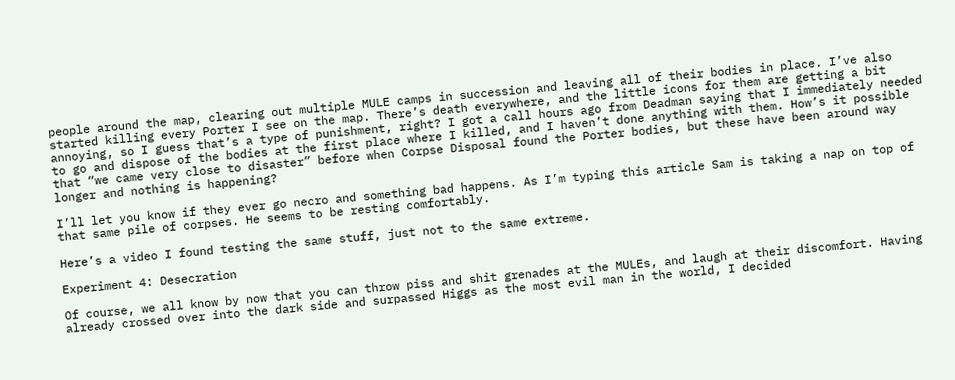people around the map, clearing out multiple MULE camps in succession and leaving all of their bodies in place. I’ve also started killing every Porter I see on the map. There’s death everywhere, and the little icons for them are getting a bit annoying, so I guess that’s a type of punishment, right? I got a call hours ago from Deadman saying that I immediately needed to go and dispose of the bodies at the first place where I killed, and I haven’t done anything with them. How’s it possible that “we came very close to disaster” before when Corpse Disposal found the Porter bodies, but these have been around way longer and nothing is happening?

I’ll let you know if they ever go necro and something bad happens. As I’m typing this article Sam is taking a nap on top of that same pile of corpses. He seems to be resting comfortably.

Here’s a video I found testing the same stuff, just not to the same extreme.

Experiment 4: Desecration

Of course, we all know by now that you can throw piss and shit grenades at the MULEs, and laugh at their discomfort. Having already crossed over into the dark side and surpassed Higgs as the most evil man in the world, I decided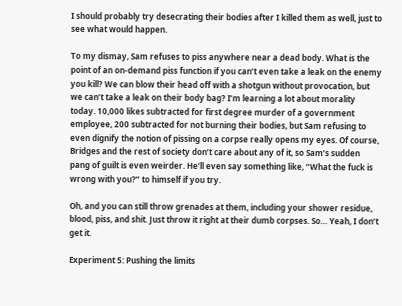I should probably try desecrating their bodies after I killed them as well, just to see what would happen.

To my dismay, Sam refuses to piss anywhere near a dead body. What is the point of an on-demand piss function if you can’t even take a leak on the enemy you kill? We can blow their head off with a shotgun without provocation, but we can’t take a leak on their body bag? I’m learning a lot about morality today. 10,000 likes subtracted for first degree murder of a government employee, 200 subtracted for not burning their bodies, but Sam refusing to even dignify the notion of pissing on a corpse really opens my eyes. Of course, Bridges and the rest of society don’t care about any of it, so Sam’s sudden pang of guilt is even weirder. He’ll even say something like, “What the fuck is wrong with you?” to himself if you try.

Oh, and you can still throw grenades at them, including your shower residue, blood, piss, and shit. Just throw it right at their dumb corpses. So… Yeah, I don’t get it.

Experiment 5: Pushing the limits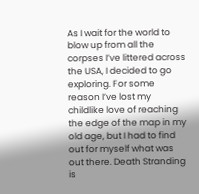As I wait for the world to blow up from all the corpses I’ve littered across the USA, I decided to go exploring. For some reason I’ve lost my childlike love of reaching the edge of the map in my old age, but I had to find out for myself what was out there. Death Stranding is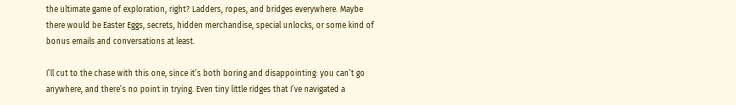the ultimate game of exploration, right? Ladders, ropes, and bridges everywhere. Maybe there would be Easter Eggs, secrets, hidden merchandise, special unlocks, or some kind of bonus emails and conversations at least.

I’ll cut to the chase with this one, since it’s both boring and disappointing: you can’t go anywhere, and there’s no point in trying. Even tiny little ridges that I’ve navigated a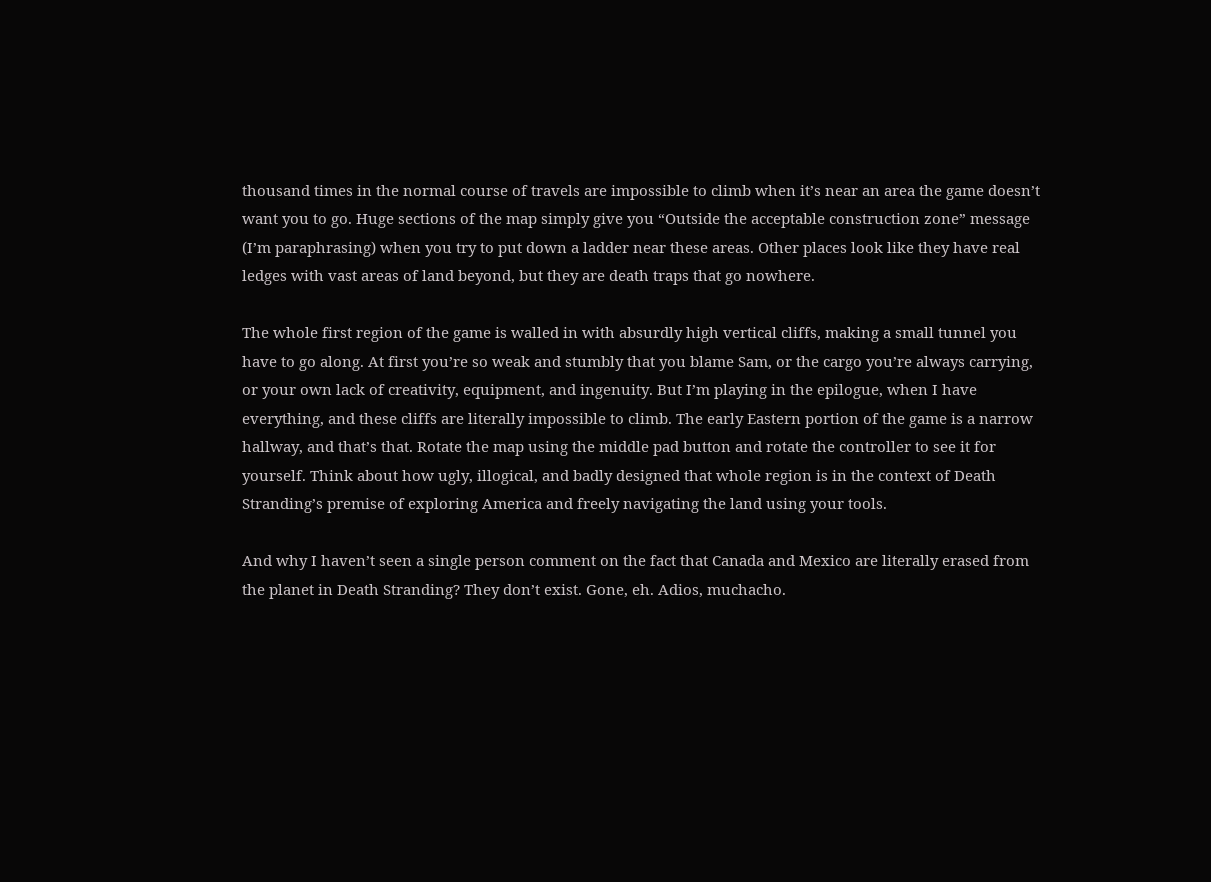thousand times in the normal course of travels are impossible to climb when it’s near an area the game doesn’t want you to go. Huge sections of the map simply give you “Outside the acceptable construction zone” message (I’m paraphrasing) when you try to put down a ladder near these areas. Other places look like they have real ledges with vast areas of land beyond, but they are death traps that go nowhere.

The whole first region of the game is walled in with absurdly high vertical cliffs, making a small tunnel you have to go along. At first you’re so weak and stumbly that you blame Sam, or the cargo you’re always carrying, or your own lack of creativity, equipment, and ingenuity. But I’m playing in the epilogue, when I have everything, and these cliffs are literally impossible to climb. The early Eastern portion of the game is a narrow hallway, and that’s that. Rotate the map using the middle pad button and rotate the controller to see it for yourself. Think about how ugly, illogical, and badly designed that whole region is in the context of Death Stranding’s premise of exploring America and freely navigating the land using your tools.

And why I haven’t seen a single person comment on the fact that Canada and Mexico are literally erased from the planet in Death Stranding? They don’t exist. Gone, eh. Adios, muchacho.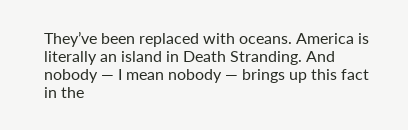They’ve been replaced with oceans. America is literally an island in Death Stranding. And nobody — I mean nobody — brings up this fact in the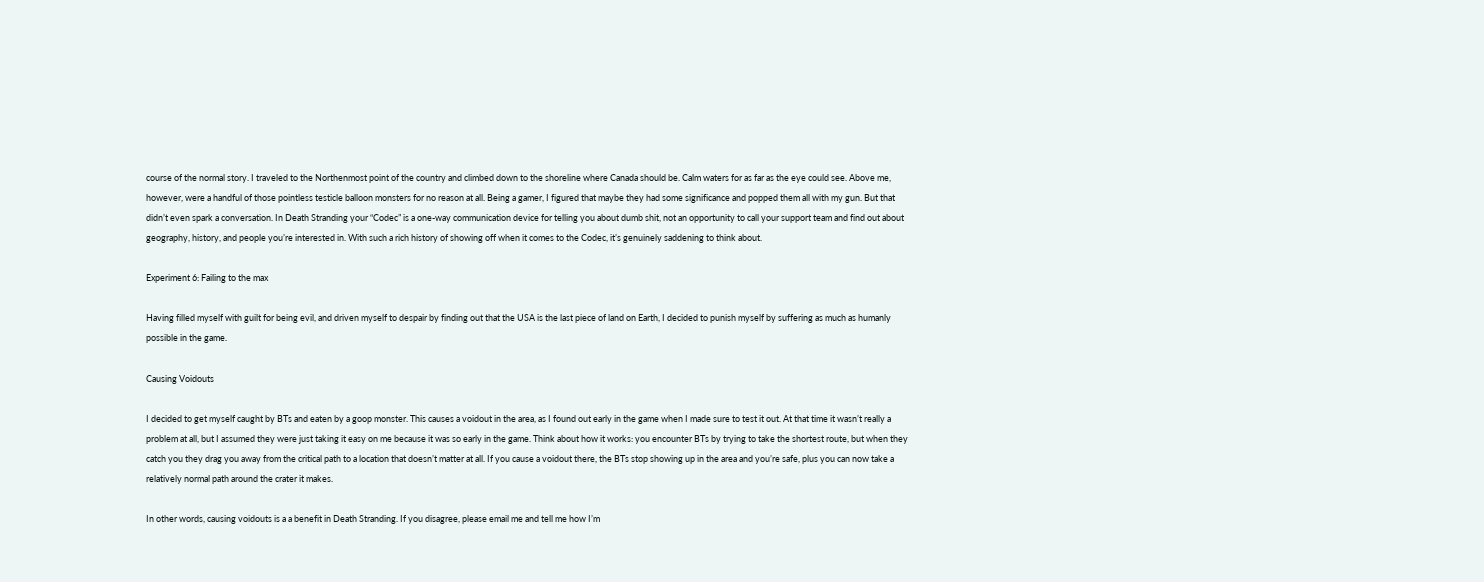course of the normal story. I traveled to the Northenmost point of the country and climbed down to the shoreline where Canada should be. Calm waters for as far as the eye could see. Above me, however, were a handful of those pointless testicle balloon monsters for no reason at all. Being a gamer, I figured that maybe they had some significance and popped them all with my gun. But that didn’t even spark a conversation. In Death Stranding your “Codec” is a one-way communication device for telling you about dumb shit, not an opportunity to call your support team and find out about geography, history, and people you’re interested in. With such a rich history of showing off when it comes to the Codec, it’s genuinely saddening to think about.

Experiment 6: Failing to the max

Having filled myself with guilt for being evil, and driven myself to despair by finding out that the USA is the last piece of land on Earth, I decided to punish myself by suffering as much as humanly possible in the game.

Causing Voidouts

I decided to get myself caught by BTs and eaten by a goop monster. This causes a voidout in the area, as I found out early in the game when I made sure to test it out. At that time it wasn’t really a problem at all, but I assumed they were just taking it easy on me because it was so early in the game. Think about how it works: you encounter BTs by trying to take the shortest route, but when they catch you they drag you away from the critical path to a location that doesn’t matter at all. If you cause a voidout there, the BTs stop showing up in the area and you’re safe, plus you can now take a relatively normal path around the crater it makes.

In other words, causing voidouts is a a benefit in Death Stranding. If you disagree, please email me and tell me how I’m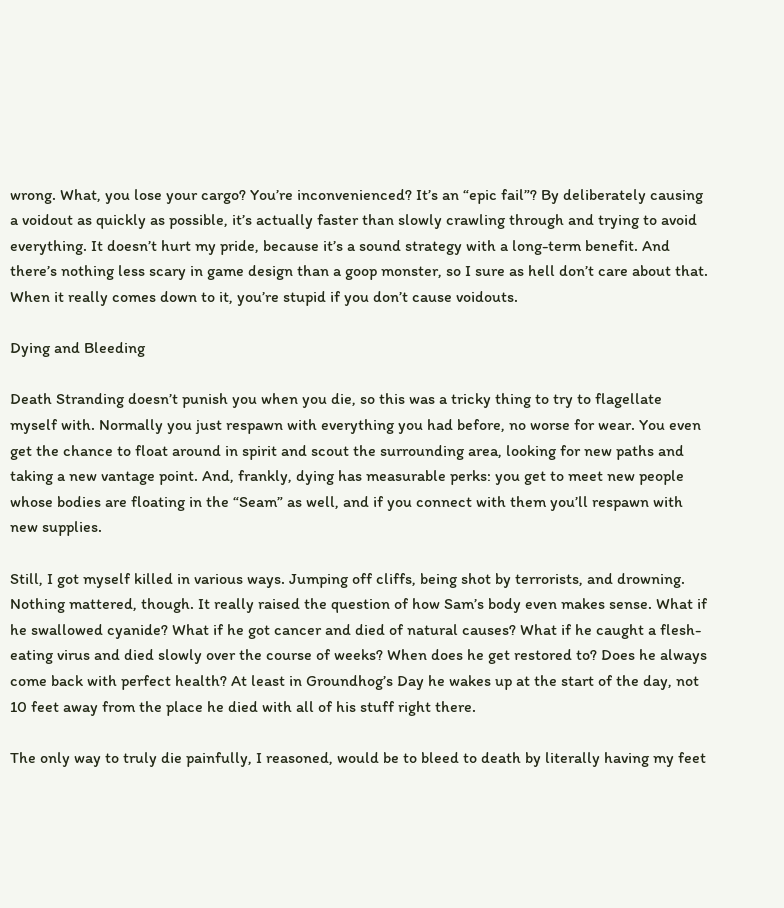wrong. What, you lose your cargo? You’re inconvenienced? It’s an “epic fail”? By deliberately causing a voidout as quickly as possible, it’s actually faster than slowly crawling through and trying to avoid everything. It doesn’t hurt my pride, because it’s a sound strategy with a long-term benefit. And there’s nothing less scary in game design than a goop monster, so I sure as hell don’t care about that. When it really comes down to it, you’re stupid if you don’t cause voidouts.

Dying and Bleeding

Death Stranding doesn’t punish you when you die, so this was a tricky thing to try to flagellate myself with. Normally you just respawn with everything you had before, no worse for wear. You even get the chance to float around in spirit and scout the surrounding area, looking for new paths and taking a new vantage point. And, frankly, dying has measurable perks: you get to meet new people whose bodies are floating in the “Seam” as well, and if you connect with them you’ll respawn with new supplies.

Still, I got myself killed in various ways. Jumping off cliffs, being shot by terrorists, and drowning. Nothing mattered, though. It really raised the question of how Sam’s body even makes sense. What if he swallowed cyanide? What if he got cancer and died of natural causes? What if he caught a flesh-eating virus and died slowly over the course of weeks? When does he get restored to? Does he always come back with perfect health? At least in Groundhog’s Day he wakes up at the start of the day, not 10 feet away from the place he died with all of his stuff right there.

The only way to truly die painfully, I reasoned, would be to bleed to death by literally having my feet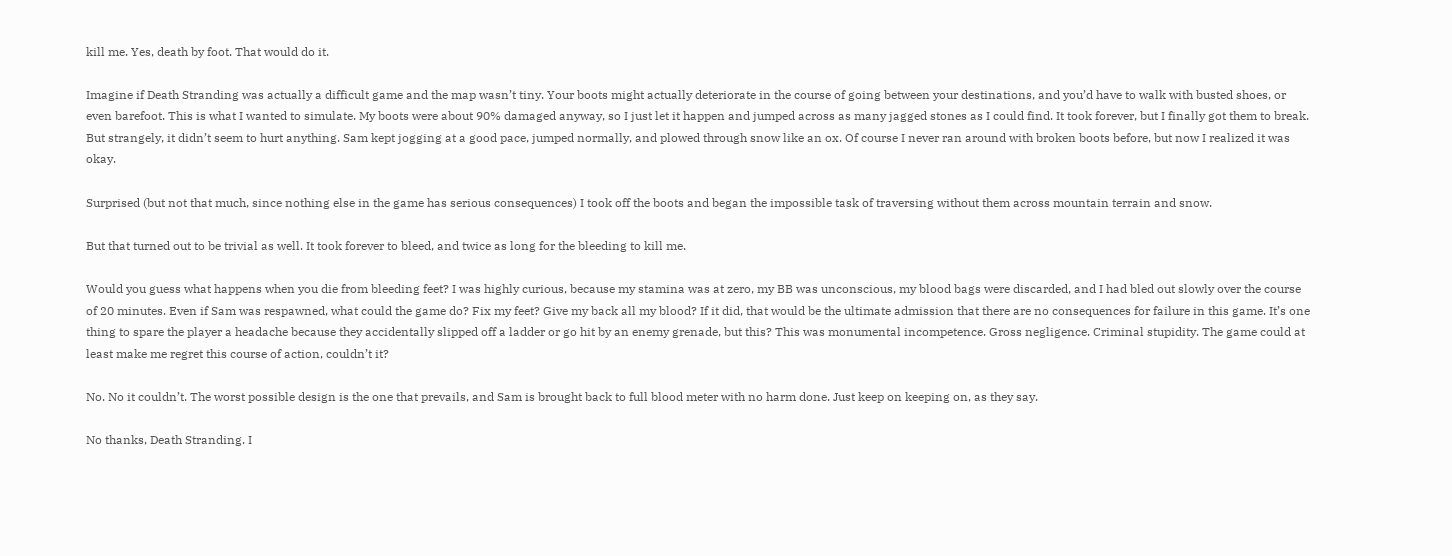kill me. Yes, death by foot. That would do it.

Imagine if Death Stranding was actually a difficult game and the map wasn’t tiny. Your boots might actually deteriorate in the course of going between your destinations, and you’d have to walk with busted shoes, or even barefoot. This is what I wanted to simulate. My boots were about 90% damaged anyway, so I just let it happen and jumped across as many jagged stones as I could find. It took forever, but I finally got them to break. But strangely, it didn’t seem to hurt anything. Sam kept jogging at a good pace, jumped normally, and plowed through snow like an ox. Of course I never ran around with broken boots before, but now I realized it was okay.

Surprised (but not that much, since nothing else in the game has serious consequences) I took off the boots and began the impossible task of traversing without them across mountain terrain and snow.

But that turned out to be trivial as well. It took forever to bleed, and twice as long for the bleeding to kill me.

Would you guess what happens when you die from bleeding feet? I was highly curious, because my stamina was at zero, my BB was unconscious, my blood bags were discarded, and I had bled out slowly over the course of 20 minutes. Even if Sam was respawned, what could the game do? Fix my feet? Give my back all my blood? If it did, that would be the ultimate admission that there are no consequences for failure in this game. It’s one thing to spare the player a headache because they accidentally slipped off a ladder or go hit by an enemy grenade, but this? This was monumental incompetence. Gross negligence. Criminal stupidity. The game could at least make me regret this course of action, couldn’t it?

No. No it couldn’t. The worst possible design is the one that prevails, and Sam is brought back to full blood meter with no harm done. Just keep on keeping on, as they say.

No thanks, Death Stranding. I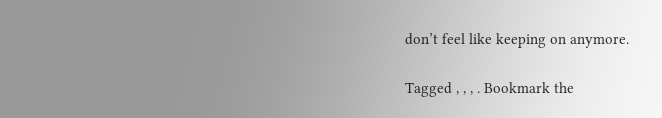don’t feel like keeping on anymore.

Tagged , , , . Bookmark the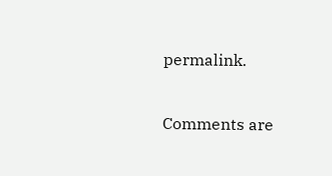permalink.

Comments are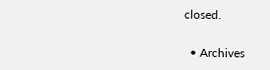closed.

  • Archives